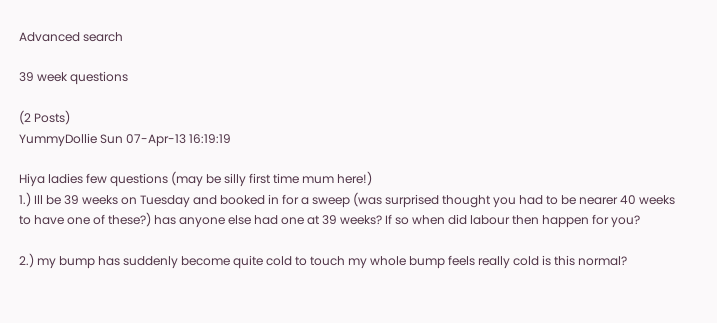Advanced search

39 week questions

(2 Posts)
YummyDollie Sun 07-Apr-13 16:19:19

Hiya ladies few questions (may be silly first time mum here!)
1.) Ill be 39 weeks on Tuesday and booked in for a sweep (was surprised thought you had to be nearer 40 weeks to have one of these?) has anyone else had one at 39 weeks? If so when did labour then happen for you?

2.) my bump has suddenly become quite cold to touch my whole bump feels really cold is this normal?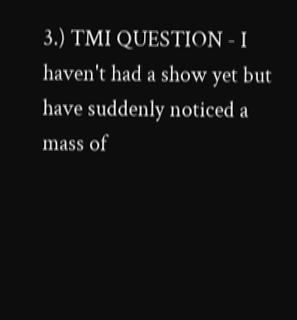3.) TMI QUESTION - I haven't had a show yet but have suddenly noticed a mass of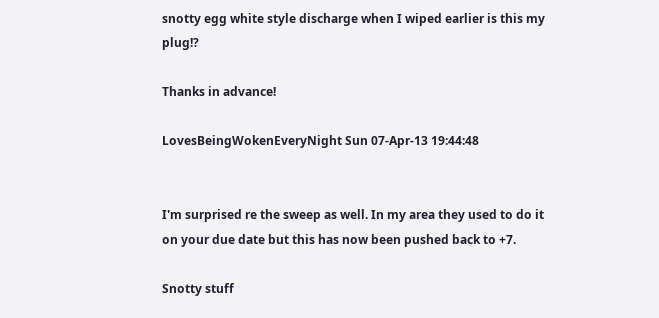snotty egg white style discharge when I wiped earlier is this my plug!?

Thanks in advance!

LovesBeingWokenEveryNight Sun 07-Apr-13 19:44:48


I'm surprised re the sweep as well. In my area they used to do it on your due date but this has now been pushed back to +7.

Snotty stuff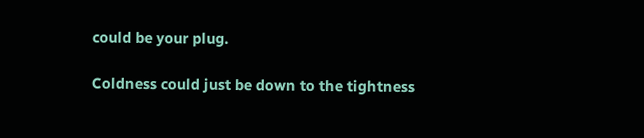could be your plug.

Coldness could just be down to the tightness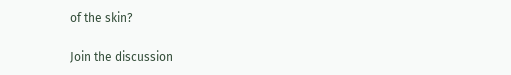of the skin?

Join the discussion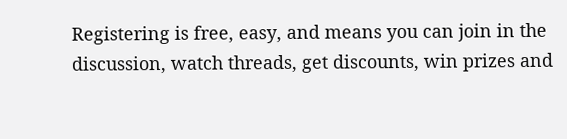Registering is free, easy, and means you can join in the discussion, watch threads, get discounts, win prizes and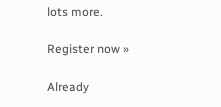lots more.

Register now »

Already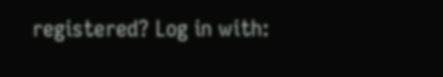registered? Log in with: